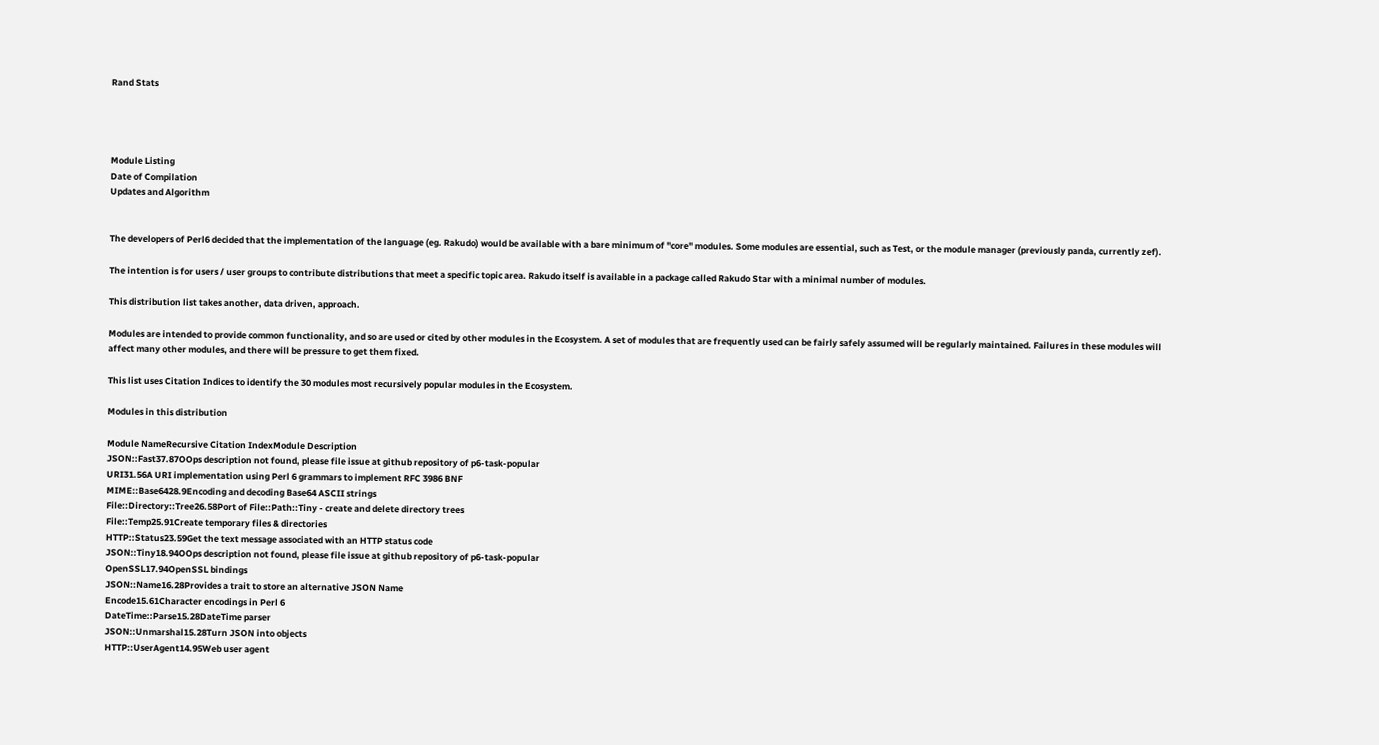Rand Stats




Module Listing
Date of Compilation
Updates and Algorithm


The developers of Perl6 decided that the implementation of the language (eg. Rakudo) would be available with a bare minimum of "core" modules. Some modules are essential, such as Test, or the module manager (previously panda, currently zef).

The intention is for users / user groups to contribute distributions that meet a specific topic area. Rakudo itself is available in a package called Rakudo Star with a minimal number of modules.

This distribution list takes another, data driven, approach.

Modules are intended to provide common functionality, and so are used or cited by other modules in the Ecosystem. A set of modules that are frequently used can be fairly safely assumed will be regularly maintained. Failures in these modules will affect many other modules, and there will be pressure to get them fixed.

This list uses Citation Indices to identify the 30 modules most recursively popular modules in the Ecosystem.

Modules in this distribution

Module NameRecursive Citation IndexModule Description
JSON::Fast37.87OOps description not found, please file issue at github repository of p6-task-popular
URI31.56A URI implementation using Perl 6 grammars to implement RFC 3986 BNF
MIME::Base6428.9Encoding and decoding Base64 ASCII strings
File::Directory::Tree26.58Port of File::Path::Tiny - create and delete directory trees
File::Temp25.91Create temporary files & directories
HTTP::Status23.59Get the text message associated with an HTTP status code
JSON::Tiny18.94OOps description not found, please file issue at github repository of p6-task-popular
OpenSSL17.94OpenSSL bindings
JSON::Name16.28Provides a trait to store an alternative JSON Name
Encode15.61Character encodings in Perl 6
DateTime::Parse15.28DateTime parser
JSON::Unmarshal15.28Turn JSON into objects
HTTP::UserAgent14.95Web user agent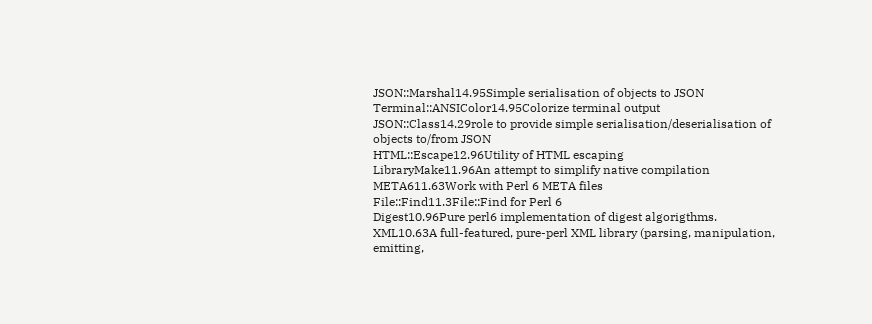JSON::Marshal14.95Simple serialisation of objects to JSON
Terminal::ANSIColor14.95Colorize terminal output
JSON::Class14.29role to provide simple serialisation/deserialisation of objects to/from JSON
HTML::Escape12.96Utility of HTML escaping
LibraryMake11.96An attempt to simplify native compilation
META611.63Work with Perl 6 META files
File::Find11.3File::Find for Perl 6
Digest10.96Pure perl6 implementation of digest algorigthms.
XML10.63A full-featured, pure-perl XML library (parsing, manipulation, emitting,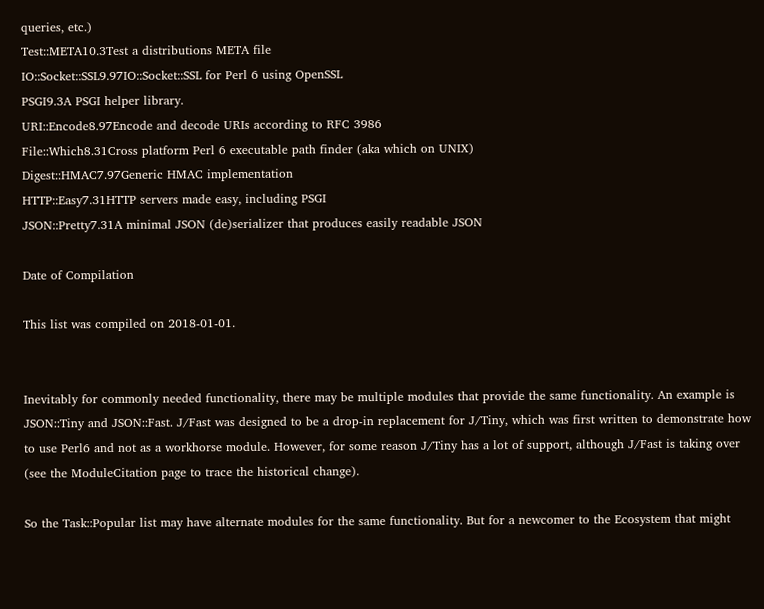queries, etc.)
Test::META10.3Test a distributions META file
IO::Socket::SSL9.97IO::Socket::SSL for Perl 6 using OpenSSL
PSGI9.3A PSGI helper library.
URI::Encode8.97Encode and decode URIs according to RFC 3986
File::Which8.31Cross platform Perl 6 executable path finder (aka which on UNIX)
Digest::HMAC7.97Generic HMAC implementation
HTTP::Easy7.31HTTP servers made easy, including PSGI
JSON::Pretty7.31A minimal JSON (de)serializer that produces easily readable JSON

Date of Compilation

This list was compiled on 2018-01-01.


Inevitably for commonly needed functionality, there may be multiple modules that provide the same functionality. An example is JSON::Tiny and JSON::Fast. J/Fast was designed to be a drop-in replacement for J/Tiny, which was first written to demonstrate how to use Perl6 and not as a workhorse module. However, for some reason J/Tiny has a lot of support, although J/Fast is taking over (see the ModuleCitation page to trace the historical change).

So the Task::Popular list may have alternate modules for the same functionality. But for a newcomer to the Ecosystem that might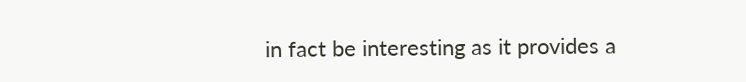in fact be interesting as it provides a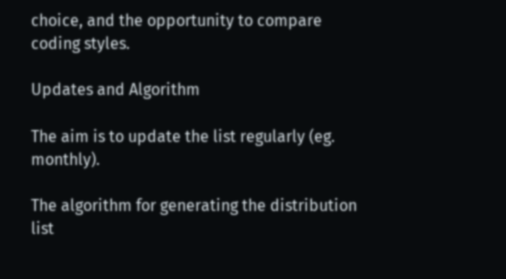choice, and the opportunity to compare coding styles.

Updates and Algorithm

The aim is to update the list regularly (eg. monthly).

The algorithm for generating the distribution list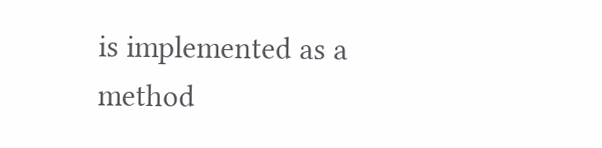is implemented as a method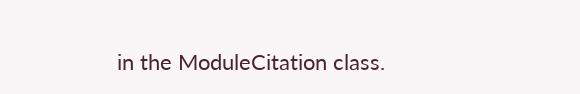in the ModuleCitation class.